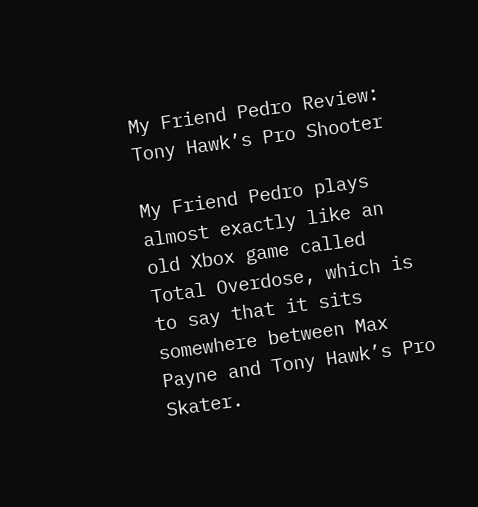My Friend Pedro Review: Tony Hawk’s Pro Shooter

My Friend Pedro plays almost exactly like an old Xbox game called Total Overdose, which is to say that it sits somewhere between Max Payne and Tony Hawk’s Pro Skater.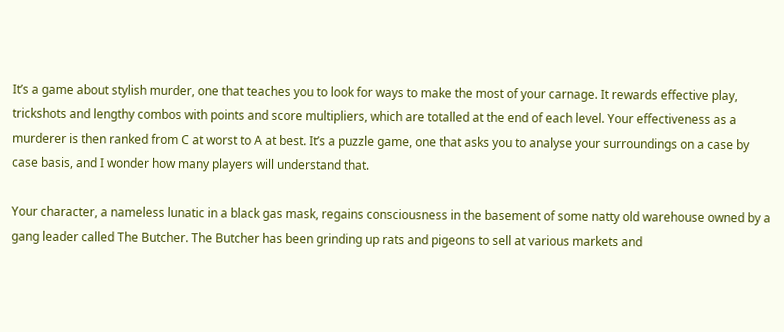It’s a game about stylish murder, one that teaches you to look for ways to make the most of your carnage. It rewards effective play, trickshots and lengthy combos with points and score multipliers, which are totalled at the end of each level. Your effectiveness as a murderer is then ranked from C at worst to A at best. It’s a puzzle game, one that asks you to analyse your surroundings on a case by case basis, and I wonder how many players will understand that.

Your character, a nameless lunatic in a black gas mask, regains consciousness in the basement of some natty old warehouse owned by a gang leader called The Butcher. The Butcher has been grinding up rats and pigeons to sell at various markets and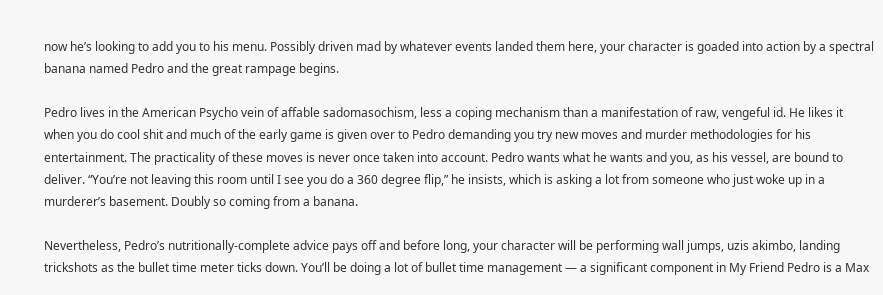now he’s looking to add you to his menu. Possibly driven mad by whatever events landed them here, your character is goaded into action by a spectral banana named Pedro and the great rampage begins.

Pedro lives in the American Psycho vein of affable sadomasochism, less a coping mechanism than a manifestation of raw, vengeful id. He likes it when you do cool shit and much of the early game is given over to Pedro demanding you try new moves and murder methodologies for his entertainment. The practicality of these moves is never once taken into account. Pedro wants what he wants and you, as his vessel, are bound to deliver. “You’re not leaving this room until I see you do a 360 degree flip,” he insists, which is asking a lot from someone who just woke up in a murderer’s basement. Doubly so coming from a banana.

Nevertheless, Pedro’s nutritionally-complete advice pays off and before long, your character will be performing wall jumps, uzis akimbo, landing trickshots as the bullet time meter ticks down. You’ll be doing a lot of bullet time management — a significant component in My Friend Pedro is a Max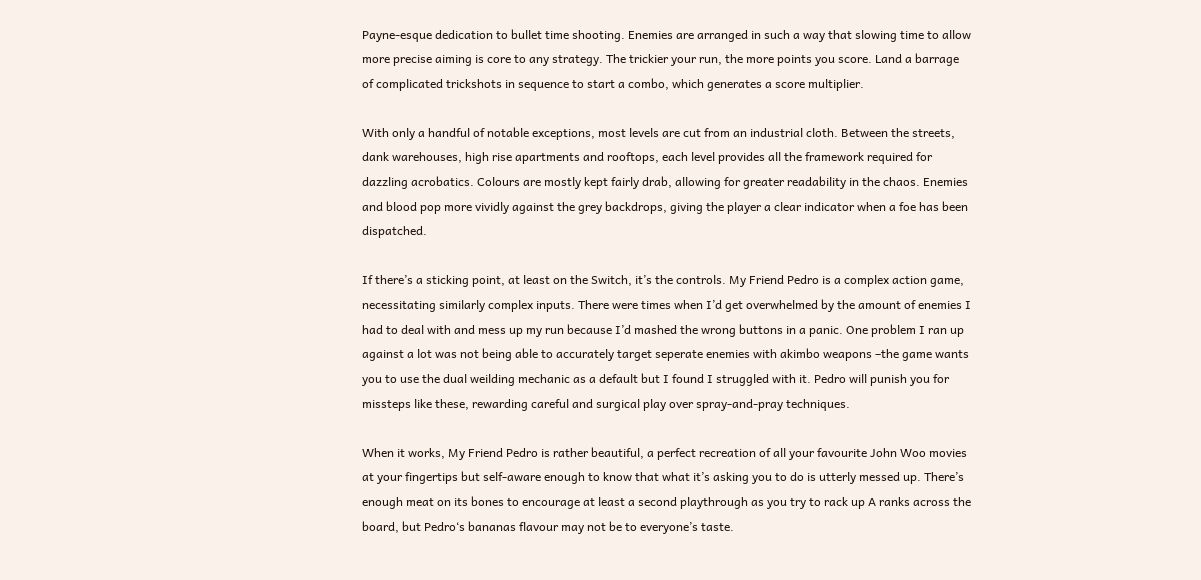Payne-esque dedication to bullet time shooting. Enemies are arranged in such a way that slowing time to allow more precise aiming is core to any strategy. The trickier your run, the more points you score. Land a barrage of complicated trickshots in sequence to start a combo, which generates a score multiplier.

With only a handful of notable exceptions, most levels are cut from an industrial cloth. Between the streets, dank warehouses, high rise apartments and rooftops, each level provides all the framework required for dazzling acrobatics. Colours are mostly kept fairly drab, allowing for greater readability in the chaos. Enemies and blood pop more vividly against the grey backdrops, giving the player a clear indicator when a foe has been dispatched.

If there’s a sticking point, at least on the Switch, it’s the controls. My Friend Pedro is a complex action game, necessitating similarly complex inputs. There were times when I’d get overwhelmed by the amount of enemies I had to deal with and mess up my run because I’d mashed the wrong buttons in a panic. One problem I ran up against a lot was not being able to accurately target seperate enemies with akimbo weapons –the game wants you to use the dual weilding mechanic as a default but I found I struggled with it. Pedro will punish you for missteps like these, rewarding careful and surgical play over spray-and-pray techniques.

When it works, My Friend Pedro is rather beautiful, a perfect recreation of all your favourite John Woo movies at your fingertips but self-aware enough to know that what it’s asking you to do is utterly messed up. There’s enough meat on its bones to encourage at least a second playthrough as you try to rack up A ranks across the board, but Pedro‘s bananas flavour may not be to everyone’s taste.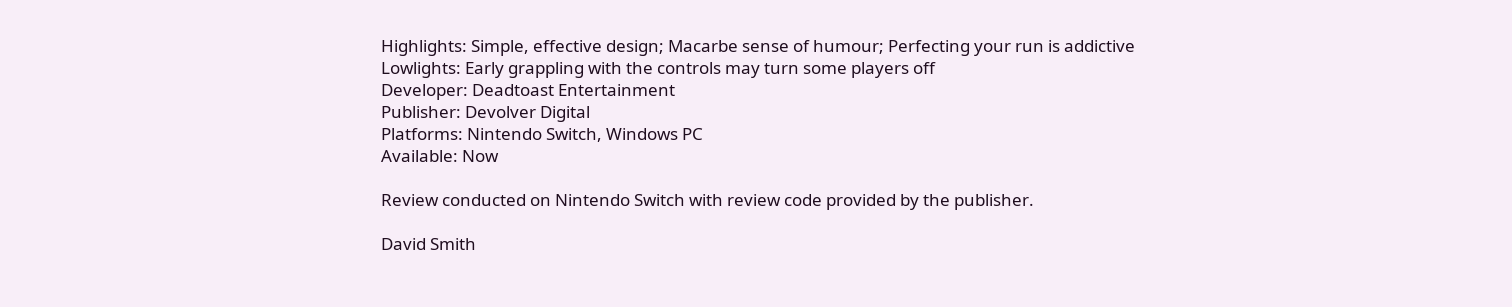Highlights: Simple, effective design; Macarbe sense of humour; Perfecting your run is addictive
Lowlights: Early grappling with the controls may turn some players off
Developer: Deadtoast Entertainment
Publisher: Devolver Digital
Platforms: Nintendo Switch, Windows PC
Available: Now

Review conducted on Nintendo Switch with review code provided by the publisher.

David Smith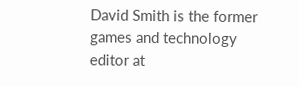David Smith is the former games and technology editor at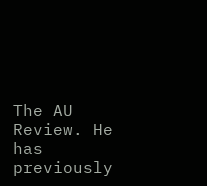The AU Review. He has previously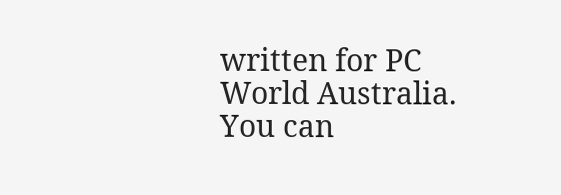written for PC World Australia. You can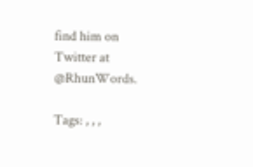find him on Twitter at @RhunWords.

Tags: , , ,